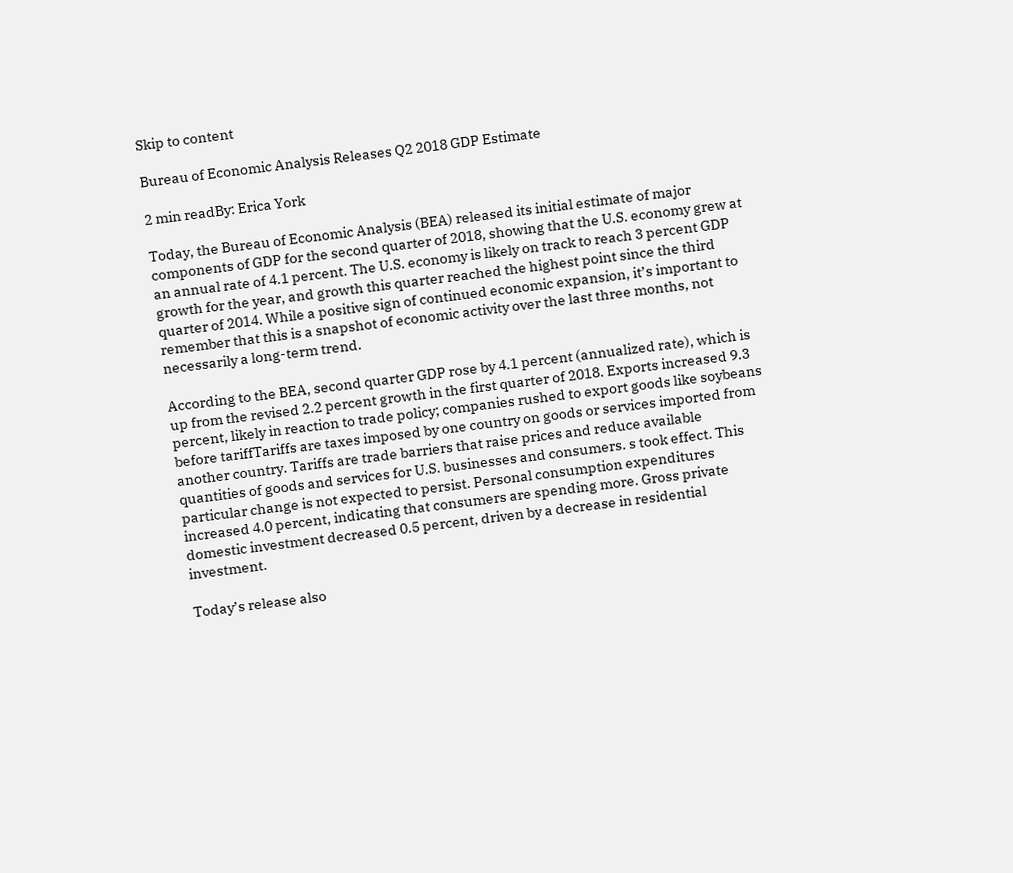Skip to content

Bureau of Economic Analysis Releases Q2 2018 GDP Estimate

2 min readBy: Erica York

Today, the Bureau of Economic Analysis (BEA) released its initial estimate of major components of GDP for the second quarter of 2018, showing that the U.S. economy grew at an annual rate of 4.1 percent. The U.S. economy is likely on track to reach 3 percent GDP growth for the year, and growth this quarter reached the highest point since the third quarter of 2014. While a positive sign of continued economic expansion, it’s important to remember that this is a snapshot of economic activity over the last three months, not necessarily a long-term trend.

According to the BEA, second quarter GDP rose by 4.1 percent (annualized rate), which is up from the revised 2.2 percent growth in the first quarter of 2018. Exports increased 9.3 percent, likely in reaction to trade policy; companies rushed to export goods like soybeans before tariffTariffs are taxes imposed by one country on goods or services imported from another country. Tariffs are trade barriers that raise prices and reduce available quantities of goods and services for U.S. businesses and consumers. s took effect. This particular change is not expected to persist. Personal consumption expenditures increased 4.0 percent, indicating that consumers are spending more. Gross private domestic investment decreased 0.5 percent, driven by a decrease in residential investment.

Today’s release also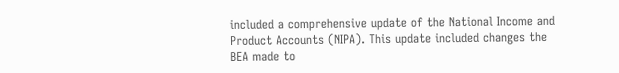included a comprehensive update of the National Income and Product Accounts (NIPA). This update included changes the BEA made to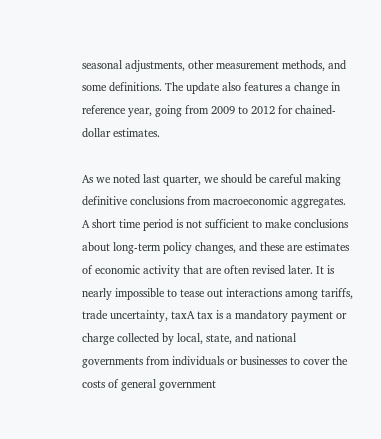seasonal adjustments, other measurement methods, and some definitions. The update also features a change in reference year, going from 2009 to 2012 for chained-dollar estimates.

As we noted last quarter, we should be careful making definitive conclusions from macroeconomic aggregates. A short time period is not sufficient to make conclusions about long-term policy changes, and these are estimates of economic activity that are often revised later. It is nearly impossible to tease out interactions among tariffs, trade uncertainty, taxA tax is a mandatory payment or charge collected by local, state, and national governments from individuals or businesses to cover the costs of general government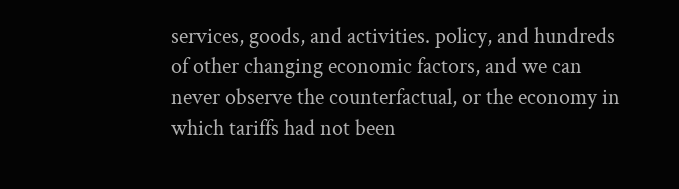services, goods, and activities. policy, and hundreds of other changing economic factors, and we can never observe the counterfactual, or the economy in which tariffs had not been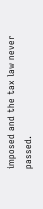imposed and the tax law never passed.